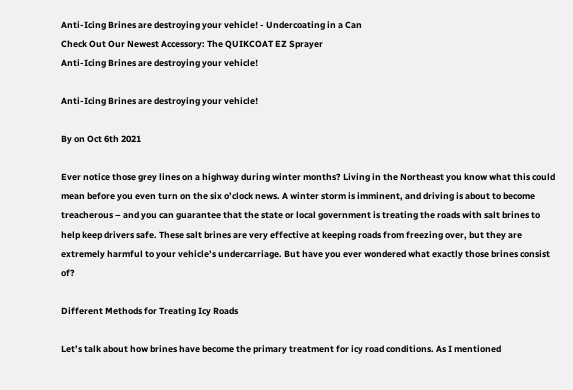Anti-Icing Brines are destroying your vehicle! - Undercoating in a Can
Check Out Our Newest Accessory: The QUIKCOAT EZ Sprayer
Anti-Icing Brines are destroying your vehicle!

Anti-Icing Brines are destroying your vehicle!

By on Oct 6th 2021

Ever notice those grey lines on a highway during winter months? Living in the Northeast you know what this could mean before you even turn on the six o’clock news. A winter storm is imminent, and driving is about to become treacherous – and you can guarantee that the state or local government is treating the roads with salt brines to help keep drivers safe. These salt brines are very effective at keeping roads from freezing over, but they are extremely harmful to your vehicle’s undercarriage. But have you ever wondered what exactly those brines consist of?

Different Methods for Treating Icy Roads

Let’s talk about how brines have become the primary treatment for icy road conditions. As I mentioned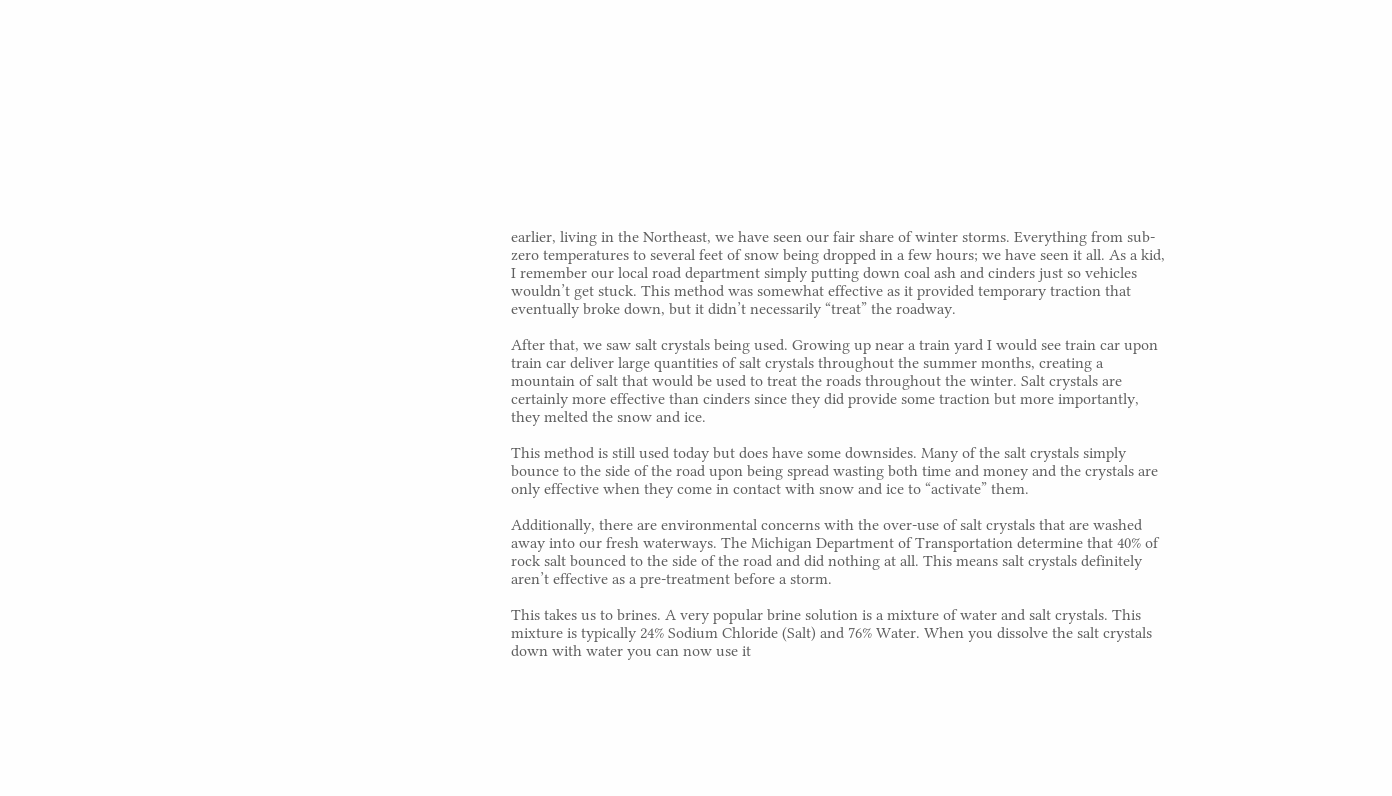earlier, living in the Northeast, we have seen our fair share of winter storms. Everything from sub-zero temperatures to several feet of snow being dropped in a few hours; we have seen it all. As a kid, I remember our local road department simply putting down coal ash and cinders just so vehicles wouldn’t get stuck. This method was somewhat effective as it provided temporary traction that eventually broke down, but it didn’t necessarily “treat” the roadway.

After that, we saw salt crystals being used. Growing up near a train yard I would see train car upon train car deliver large quantities of salt crystals throughout the summer months, creating a mountain of salt that would be used to treat the roads throughout the winter. Salt crystals are certainly more effective than cinders since they did provide some traction but more importantly, they melted the snow and ice.

This method is still used today but does have some downsides. Many of the salt crystals simply bounce to the side of the road upon being spread wasting both time and money and the crystals are only effective when they come in contact with snow and ice to “activate” them.

Additionally, there are environmental concerns with the over-use of salt crystals that are washed away into our fresh waterways. The Michigan Department of Transportation determine that 40% of rock salt bounced to the side of the road and did nothing at all. This means salt crystals definitely aren’t effective as a pre-treatment before a storm.

This takes us to brines. A very popular brine solution is a mixture of water and salt crystals. This mixture is typically 24% Sodium Chloride (Salt) and 76% Water. When you dissolve the salt crystals down with water you can now use it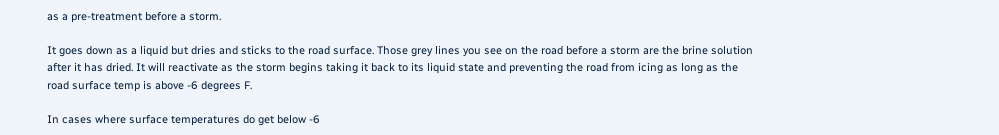as a pre-treatment before a storm.

It goes down as a liquid but dries and sticks to the road surface. Those grey lines you see on the road before a storm are the brine solution after it has dried. It will reactivate as the storm begins taking it back to its liquid state and preventing the road from icing as long as the road surface temp is above -6 degrees F.

In cases where surface temperatures do get below -6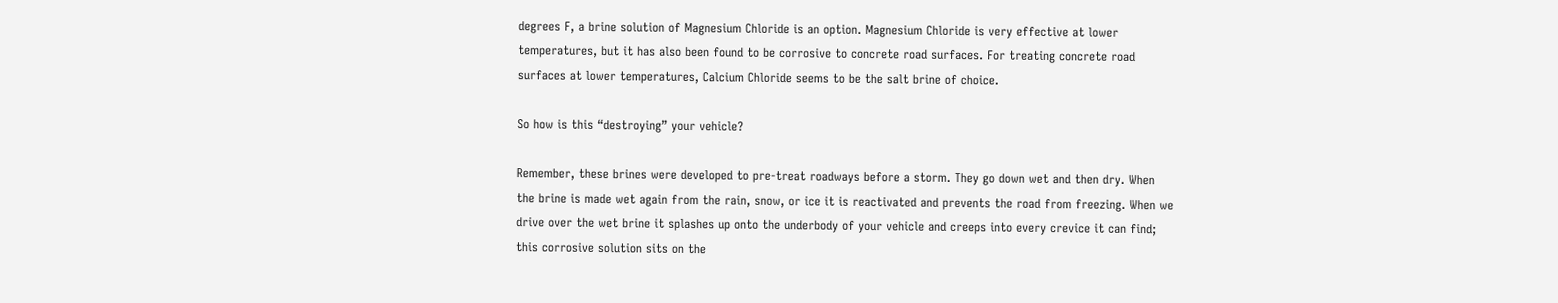degrees F, a brine solution of Magnesium Chloride is an option. Magnesium Chloride is very effective at lower temperatures, but it has also been found to be corrosive to concrete road surfaces. For treating concrete road surfaces at lower temperatures, Calcium Chloride seems to be the salt brine of choice.

So how is this “destroying” your vehicle?

Remember, these brines were developed to pre-treat roadways before a storm. They go down wet and then dry. When the brine is made wet again from the rain, snow, or ice it is reactivated and prevents the road from freezing. When we drive over the wet brine it splashes up onto the underbody of your vehicle and creeps into every crevice it can find; this corrosive solution sits on the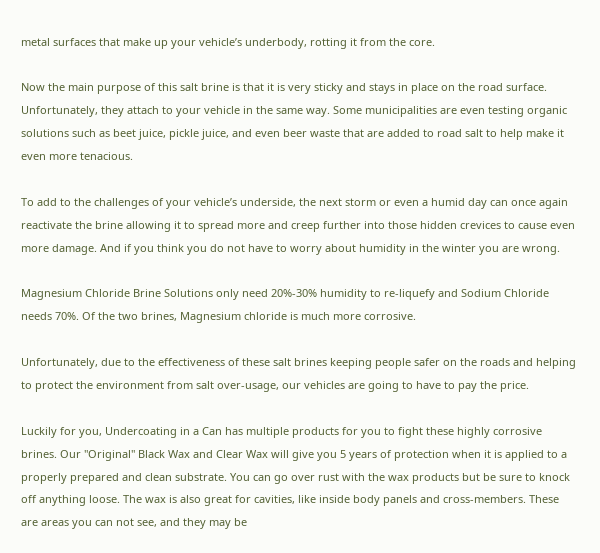metal surfaces that make up your vehicle’s underbody, rotting it from the core.

Now the main purpose of this salt brine is that it is very sticky and stays in place on the road surface. Unfortunately, they attach to your vehicle in the same way. Some municipalities are even testing organic solutions such as beet juice, pickle juice, and even beer waste that are added to road salt to help make it even more tenacious.

To add to the challenges of your vehicle’s underside, the next storm or even a humid day can once again reactivate the brine allowing it to spread more and creep further into those hidden crevices to cause even more damage. And if you think you do not have to worry about humidity in the winter you are wrong.

Magnesium Chloride Brine Solutions only need 20%-30% humidity to re-liquefy and Sodium Chloride needs 70%. Of the two brines, Magnesium chloride is much more corrosive.

Unfortunately, due to the effectiveness of these salt brines keeping people safer on the roads and helping to protect the environment from salt over-usage, our vehicles are going to have to pay the price.

Luckily for you, Undercoating in a Can has multiple products for you to fight these highly corrosive brines. Our "Original" Black Wax and Clear Wax will give you 5 years of protection when it is applied to a properly prepared and clean substrate. You can go over rust with the wax products but be sure to knock off anything loose. The wax is also great for cavities, like inside body panels and cross-members. These are areas you can not see, and they may be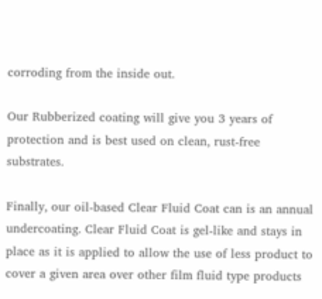corroding from the inside out.

Our Rubberized coating will give you 3 years of protection and is best used on clean, rust-free substrates.

Finally, our oil-based Clear Fluid Coat can is an annual undercoating. Clear Fluid Coat is gel-like and stays in place as it is applied to allow the use of less product to cover a given area over other film fluid type products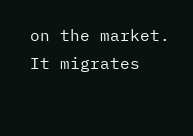on the market. It migrates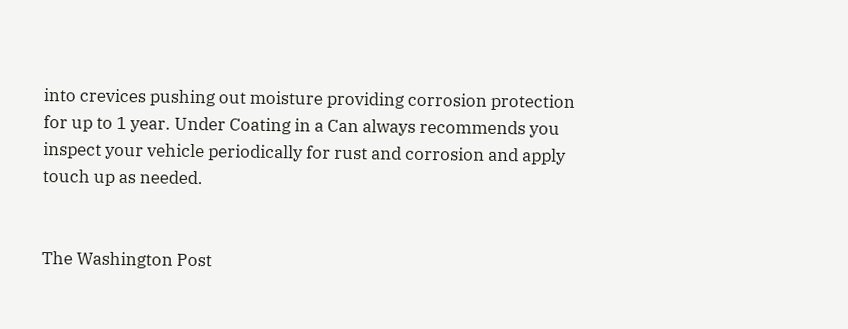into crevices pushing out moisture providing corrosion protection for up to 1 year. Under Coating in a Can always recommends you inspect your vehicle periodically for rust and corrosion and apply touch up as needed.


The Washington Post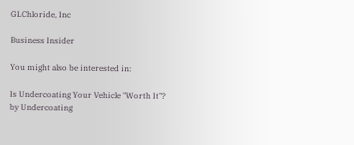GLChloride, Inc

Business Insider

You might also be interested in:

Is Undercoating Your Vehicle "Worth It"?
by Undercoating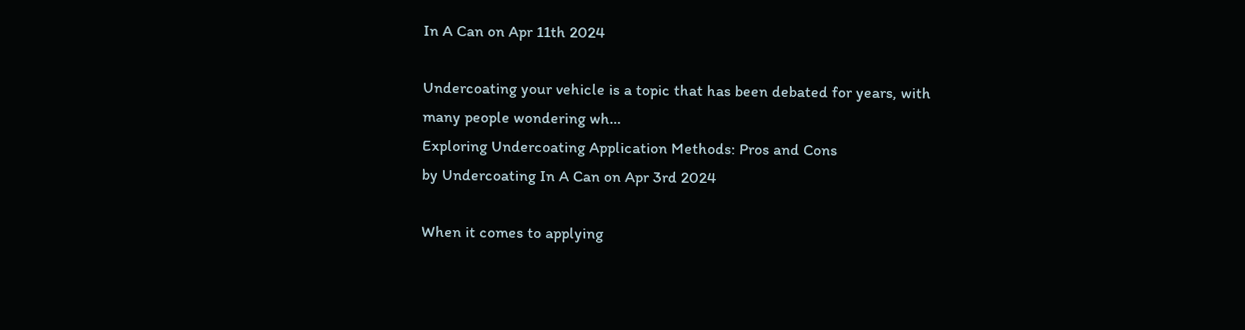In A Can on Apr 11th 2024

Undercoating your vehicle is a topic that has been debated for years, with many people wondering wh…
Exploring Undercoating Application Methods: Pros and Cons
by Undercoating In A Can on Apr 3rd 2024

When it comes to applying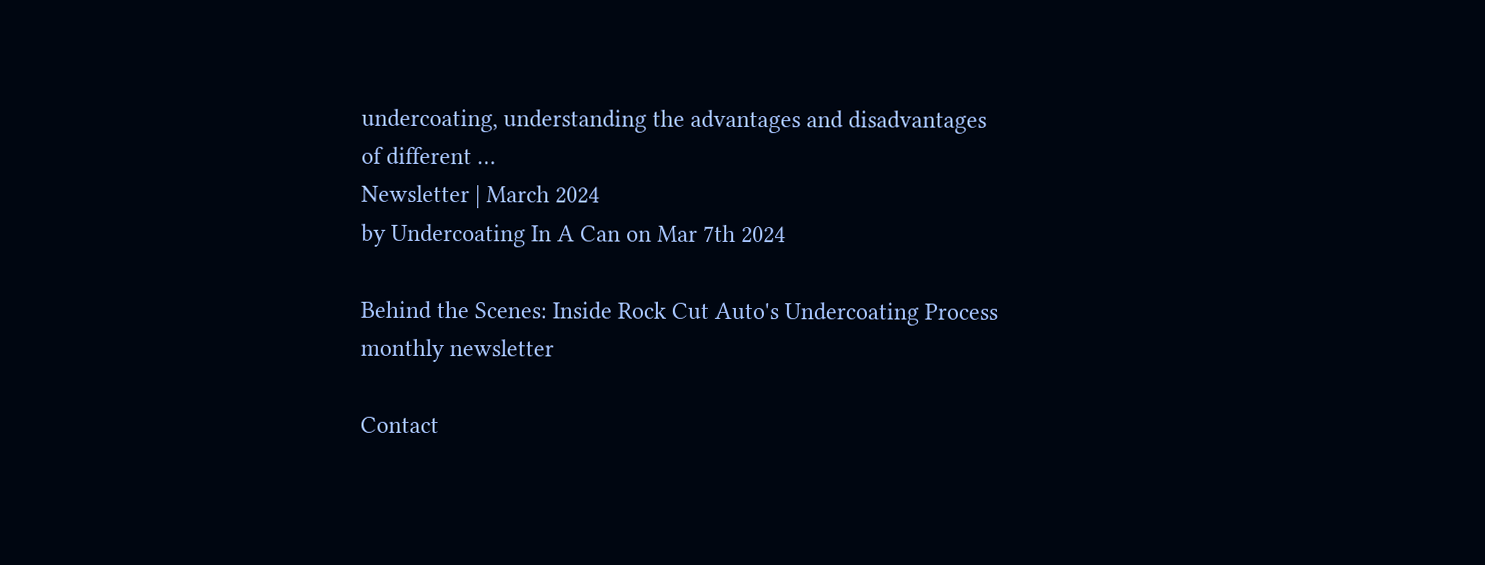undercoating, understanding the advantages and disadvantages of different …
Newsletter | March 2024
by Undercoating In A Can on Mar 7th 2024

Behind the Scenes: Inside Rock Cut Auto's Undercoating Process
monthly newsletter

Contact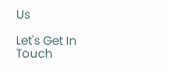Us

Let's Get In Touch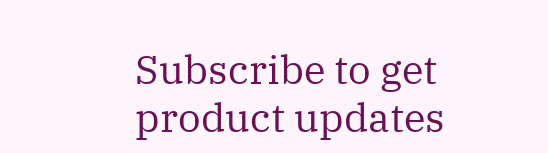Subscribe to get product updates